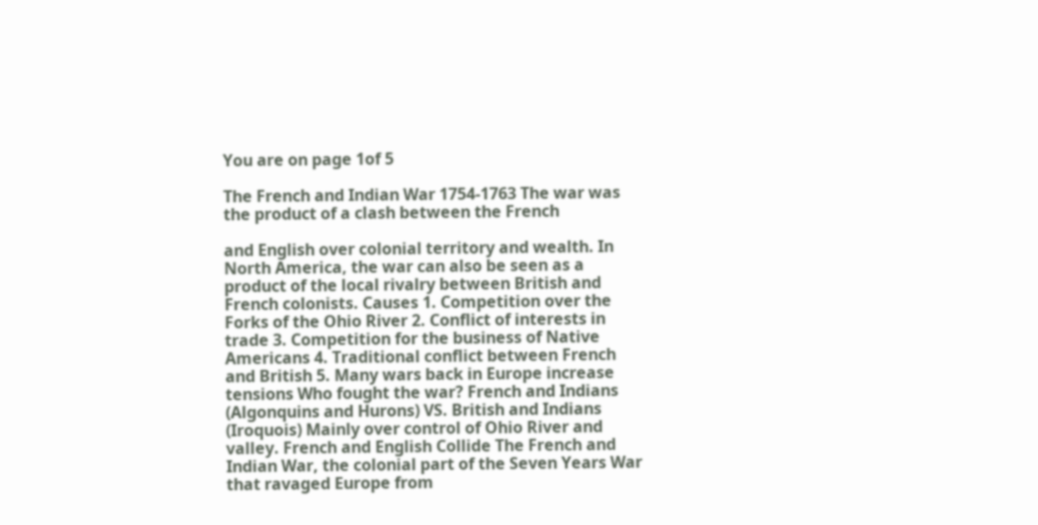You are on page 1of 5

The French and Indian War 1754-1763 The war was the product of a clash between the French

and English over colonial territory and wealth. In North America, the war can also be seen as a product of the local rivalry between British and French colonists. Causes 1. Competition over the Forks of the Ohio River 2. Conflict of interests in trade 3. Competition for the business of Native Americans 4. Traditional conflict between French and British 5. Many wars back in Europe increase tensions Who fought the war? French and Indians (Algonquins and Hurons) VS. British and Indians (Iroquois) Mainly over control of Ohio River and valley. French and English Collide The French and Indian War, the colonial part of the Seven Years War that ravaged Europe from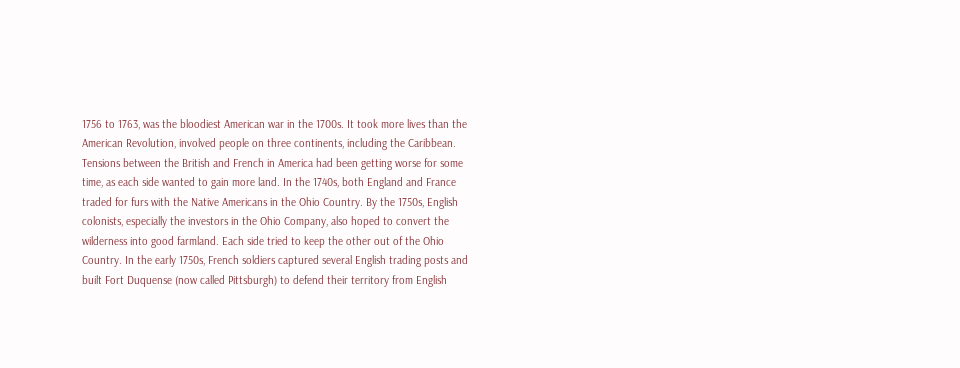1756 to 1763, was the bloodiest American war in the 1700s. It took more lives than the American Revolution, involved people on three continents, including the Caribbean. Tensions between the British and French in America had been getting worse for some time, as each side wanted to gain more land. In the 1740s, both England and France traded for furs with the Native Americans in the Ohio Country. By the 1750s, English colonists, especially the investors in the Ohio Company, also hoped to convert the wilderness into good farmland. Each side tried to keep the other out of the Ohio Country. In the early 1750s, French soldiers captured several English trading posts and built Fort Duquense (now called Pittsburgh) to defend their territory from English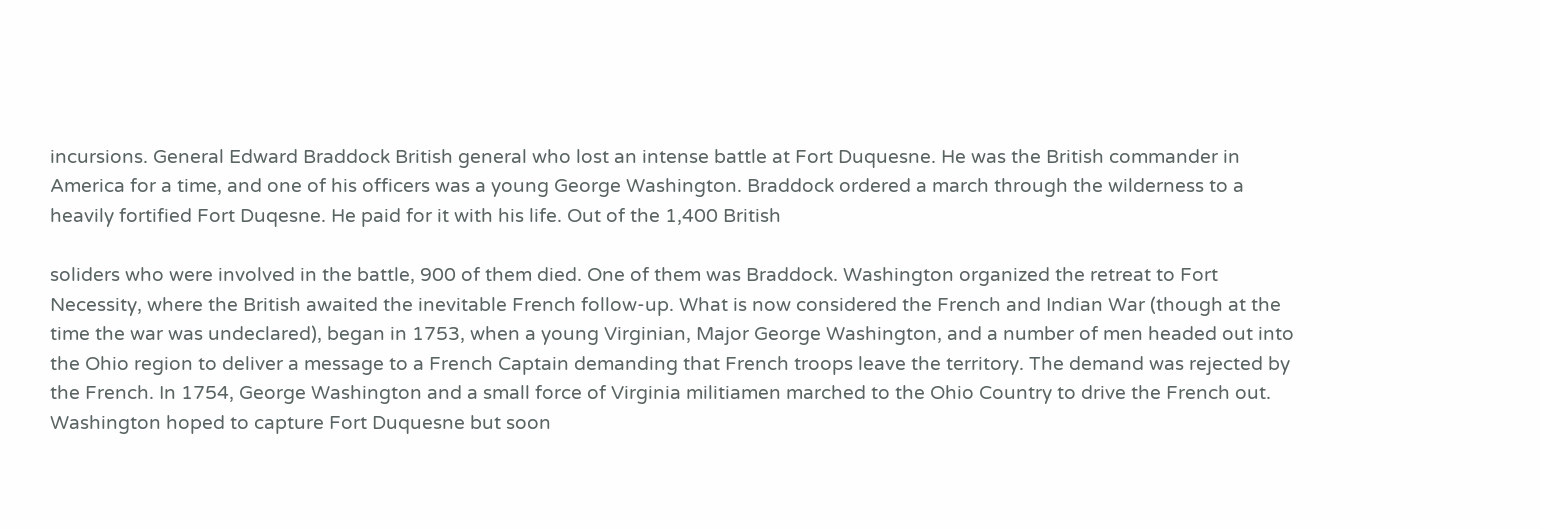incursions. General Edward Braddock British general who lost an intense battle at Fort Duquesne. He was the British commander in America for a time, and one of his officers was a young George Washington. Braddock ordered a march through the wilderness to a heavily fortified Fort Duqesne. He paid for it with his life. Out of the 1,400 British

soliders who were involved in the battle, 900 of them died. One of them was Braddock. Washington organized the retreat to Fort Necessity, where the British awaited the inevitable French follow-up. What is now considered the French and Indian War (though at the time the war was undeclared), began in 1753, when a young Virginian, Major George Washington, and a number of men headed out into the Ohio region to deliver a message to a French Captain demanding that French troops leave the territory. The demand was rejected by the French. In 1754, George Washington and a small force of Virginia militiamen marched to the Ohio Country to drive the French out. Washington hoped to capture Fort Duquesne but soon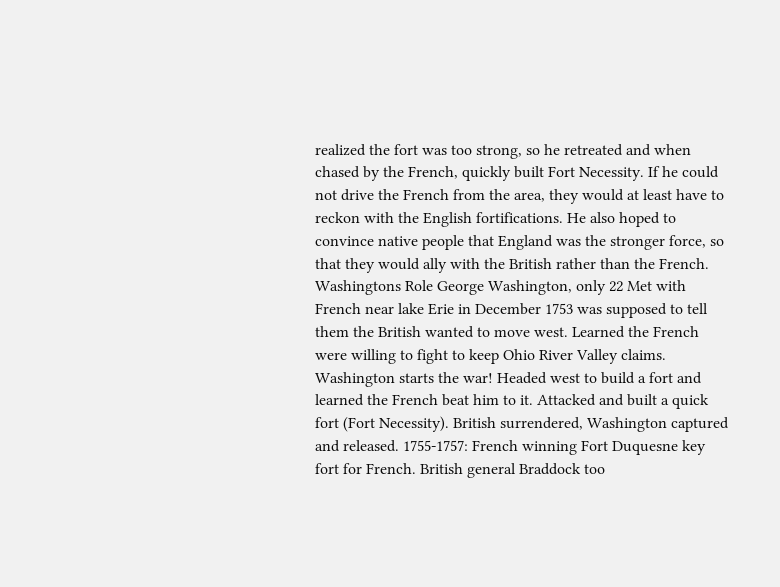realized the fort was too strong, so he retreated and when chased by the French, quickly built Fort Necessity. If he could not drive the French from the area, they would at least have to reckon with the English fortifications. He also hoped to convince native people that England was the stronger force, so that they would ally with the British rather than the French. Washingtons Role George Washington, only 22 Met with French near lake Erie in December 1753 was supposed to tell them the British wanted to move west. Learned the French were willing to fight to keep Ohio River Valley claims. Washington starts the war! Headed west to build a fort and learned the French beat him to it. Attacked and built a quick fort (Fort Necessity). British surrendered, Washington captured and released. 1755-1757: French winning Fort Duquesne key fort for French. British general Braddock too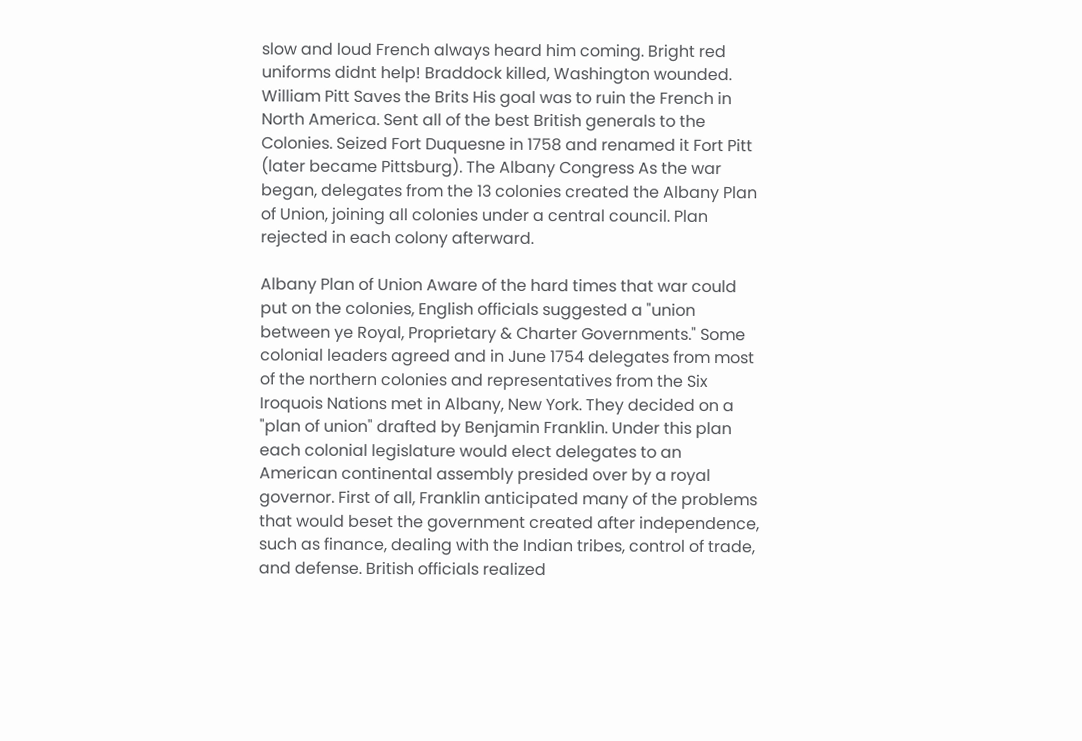slow and loud French always heard him coming. Bright red uniforms didnt help! Braddock killed, Washington wounded. William Pitt Saves the Brits His goal was to ruin the French in North America. Sent all of the best British generals to the Colonies. Seized Fort Duquesne in 1758 and renamed it Fort Pitt (later became Pittsburg). The Albany Congress As the war began, delegates from the 13 colonies created the Albany Plan of Union, joining all colonies under a central council. Plan rejected in each colony afterward.

Albany Plan of Union Aware of the hard times that war could put on the colonies, English officials suggested a "union between ye Royal, Proprietary & Charter Governments." Some colonial leaders agreed and in June 1754 delegates from most of the northern colonies and representatives from the Six Iroquois Nations met in Albany, New York. They decided on a "plan of union" drafted by Benjamin Franklin. Under this plan each colonial legislature would elect delegates to an American continental assembly presided over by a royal governor. First of all, Franklin anticipated many of the problems that would beset the government created after independence, such as finance, dealing with the Indian tribes, control of trade, and defense. British officials realized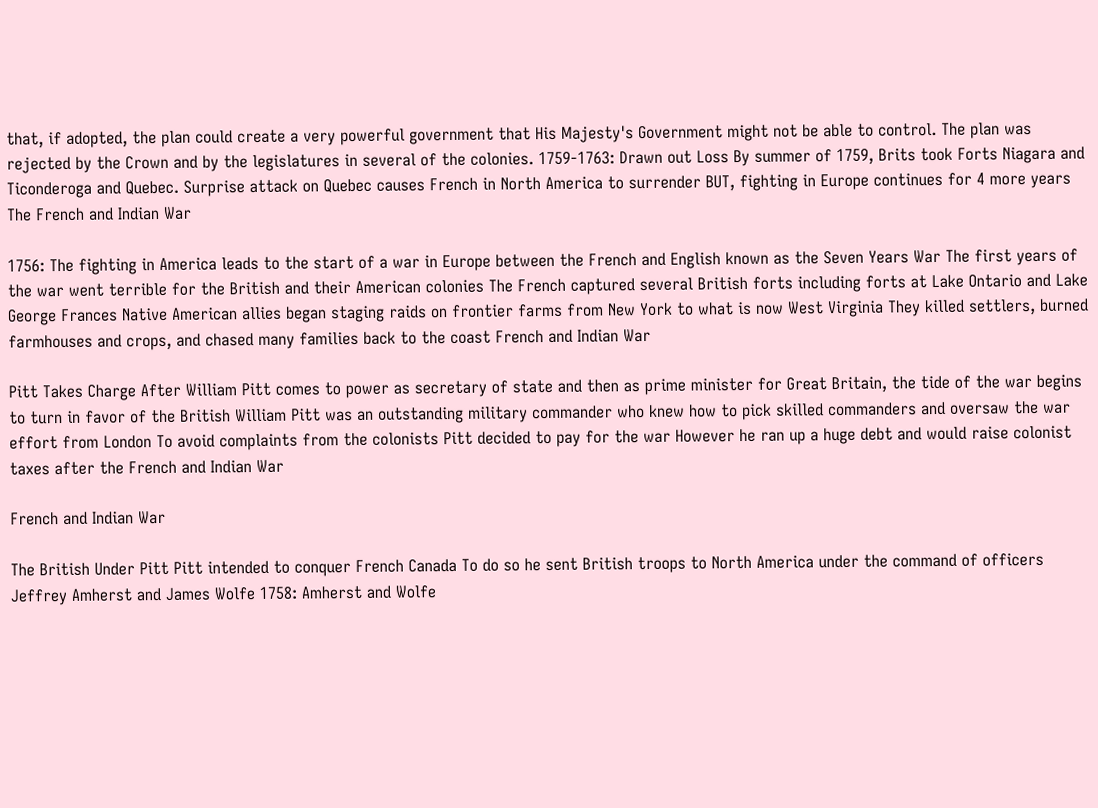that, if adopted, the plan could create a very powerful government that His Majesty's Government might not be able to control. The plan was rejected by the Crown and by the legislatures in several of the colonies. 1759-1763: Drawn out Loss By summer of 1759, Brits took Forts Niagara and Ticonderoga and Quebec. Surprise attack on Quebec causes French in North America to surrender BUT, fighting in Europe continues for 4 more years The French and Indian War

1756: The fighting in America leads to the start of a war in Europe between the French and English known as the Seven Years War The first years of the war went terrible for the British and their American colonies The French captured several British forts including forts at Lake Ontario and Lake George Frances Native American allies began staging raids on frontier farms from New York to what is now West Virginia They killed settlers, burned farmhouses and crops, and chased many families back to the coast French and Indian War

Pitt Takes Charge After William Pitt comes to power as secretary of state and then as prime minister for Great Britain, the tide of the war begins to turn in favor of the British William Pitt was an outstanding military commander who knew how to pick skilled commanders and oversaw the war effort from London To avoid complaints from the colonists Pitt decided to pay for the war However he ran up a huge debt and would raise colonist taxes after the French and Indian War

French and Indian War

The British Under Pitt Pitt intended to conquer French Canada To do so he sent British troops to North America under the command of officers Jeffrey Amherst and James Wolfe 1758: Amherst and Wolfe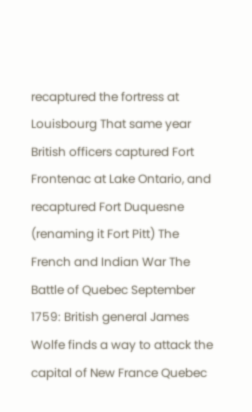recaptured the fortress at Louisbourg That same year British officers captured Fort Frontenac at Lake Ontario, and recaptured Fort Duquesne (renaming it Fort Pitt) The French and Indian War The Battle of Quebec September 1759: British general James Wolfe finds a way to attack the capital of New France Quebec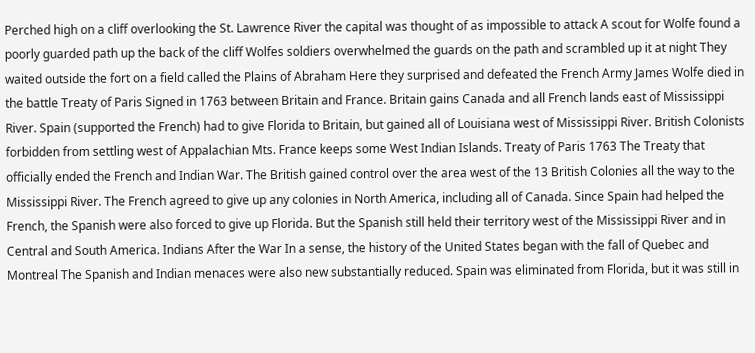Perched high on a cliff overlooking the St. Lawrence River the capital was thought of as impossible to attack A scout for Wolfe found a poorly guarded path up the back of the cliff Wolfes soldiers overwhelmed the guards on the path and scrambled up it at night They waited outside the fort on a field called the Plains of Abraham Here they surprised and defeated the French Army James Wolfe died in the battle Treaty of Paris Signed in 1763 between Britain and France. Britain gains Canada and all French lands east of Mississippi River. Spain (supported the French) had to give Florida to Britain, but gained all of Louisiana west of Mississippi River. British Colonists forbidden from settling west of Appalachian Mts. France keeps some West Indian Islands. Treaty of Paris 1763 The Treaty that officially ended the French and Indian War. The British gained control over the area west of the 13 British Colonies all the way to the Mississippi River. The French agreed to give up any colonies in North America, including all of Canada. Since Spain had helped the French, the Spanish were also forced to give up Florida. But the Spanish still held their territory west of the Mississippi River and in Central and South America. Indians After the War In a sense, the history of the United States began with the fall of Quebec and Montreal The Spanish and Indian menaces were also new substantially reduced. Spain was eliminated from Florida, but it was still in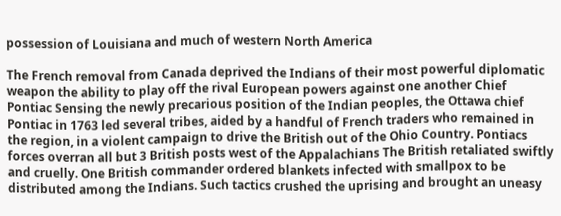possession of Louisiana and much of western North America

The French removal from Canada deprived the Indians of their most powerful diplomatic weapon the ability to play off the rival European powers against one another Chief Pontiac Sensing the newly precarious position of the Indian peoples, the Ottawa chief Pontiac in 1763 led several tribes, aided by a handful of French traders who remained in the region, in a violent campaign to drive the British out of the Ohio Country. Pontiacs forces overran all but 3 British posts west of the Appalachians The British retaliated swiftly and cruelly. One British commander ordered blankets infected with smallpox to be distributed among the Indians. Such tactics crushed the uprising and brought an uneasy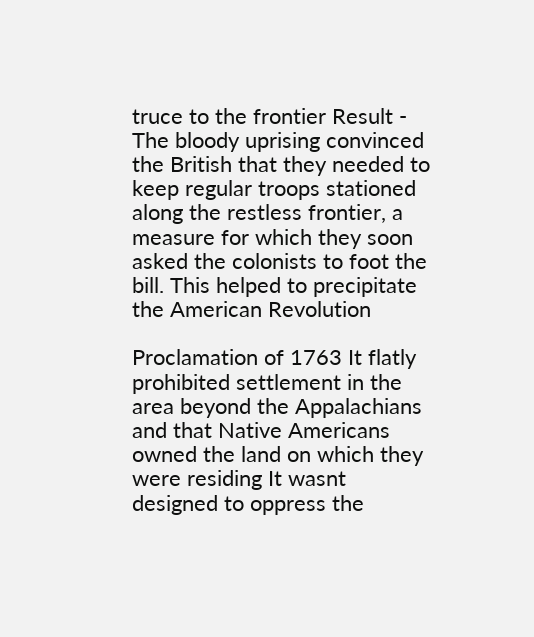truce to the frontier Result - The bloody uprising convinced the British that they needed to keep regular troops stationed along the restless frontier, a measure for which they soon asked the colonists to foot the bill. This helped to precipitate the American Revolution

Proclamation of 1763 It flatly prohibited settlement in the area beyond the Appalachians and that Native Americans owned the land on which they were residing It wasnt designed to oppress the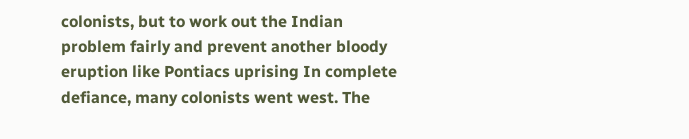colonists, but to work out the Indian problem fairly and prevent another bloody eruption like Pontiacs uprising In complete defiance, many colonists went west. The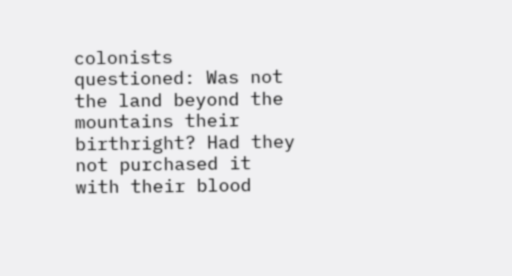colonists questioned: Was not the land beyond the mountains their birthright? Had they not purchased it with their blood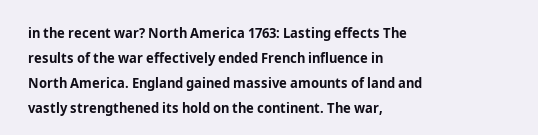in the recent war? North America 1763: Lasting effects The results of the war effectively ended French influence in North America. England gained massive amounts of land and vastly strengthened its hold on the continent. The war,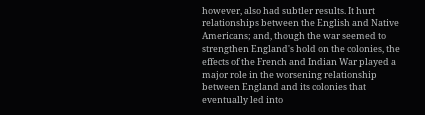however, also had subtler results. It hurt relationships between the English and Native Americans; and, though the war seemed to strengthen England's hold on the colonies, the effects of the French and Indian War played a major role in the worsening relationship between England and its colonies that eventually led into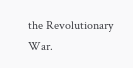the Revolutionary War.